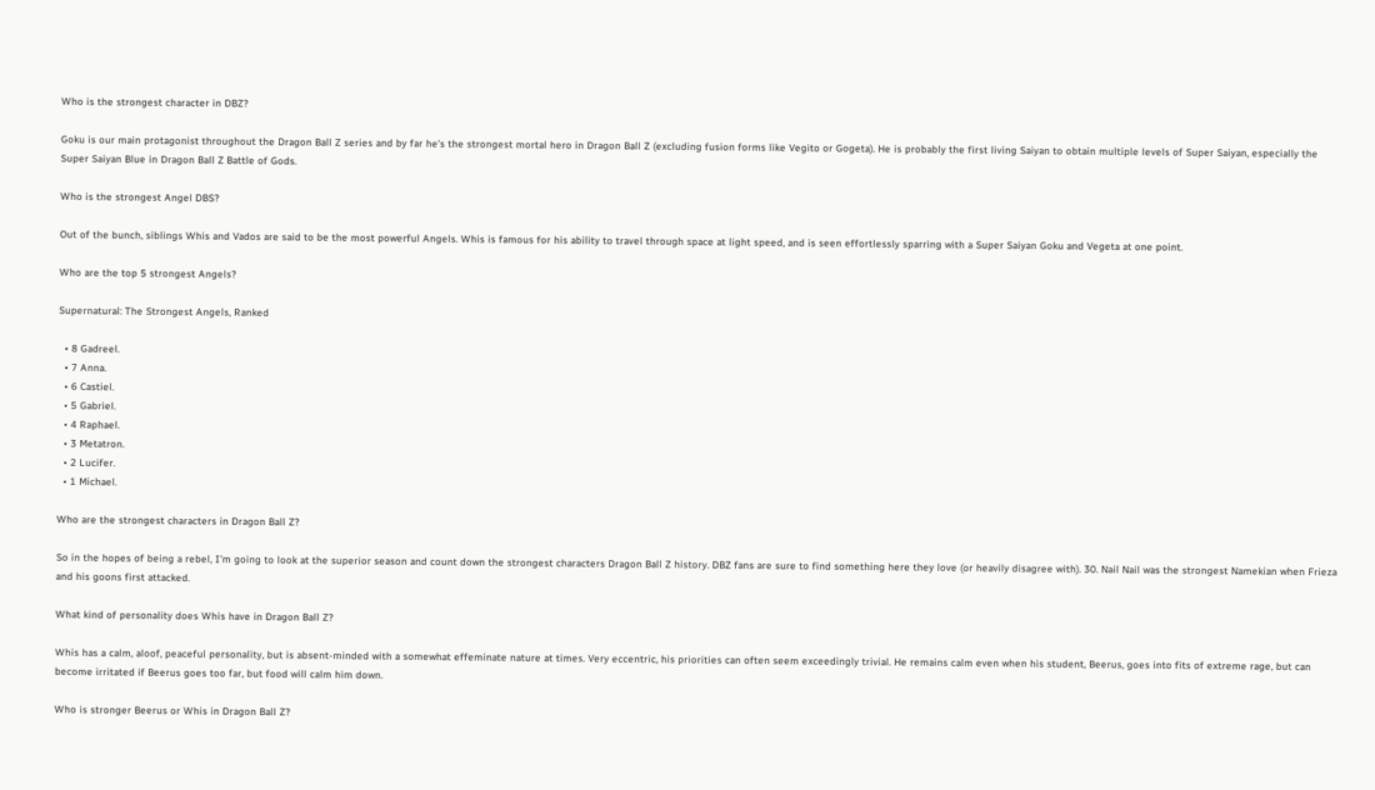Who is the strongest character in DBZ?

Goku is our main protagonist throughout the Dragon Ball Z series and by far he’s the strongest mortal hero in Dragon Ball Z (excluding fusion forms like Vegito or Gogeta). He is probably the first living Saiyan to obtain multiple levels of Super Saiyan, especially the Super Saiyan Blue in Dragon Ball Z Battle of Gods.

Who is the strongest Angel DBS?

Out of the bunch, siblings Whis and Vados are said to be the most powerful Angels. Whis is famous for his ability to travel through space at light speed, and is seen effortlessly sparring with a Super Saiyan Goku and Vegeta at one point.

Who are the top 5 strongest Angels?

Supernatural: The Strongest Angels, Ranked

  • 8 Gadreel.
  • 7 Anna.
  • 6 Castiel.
  • 5 Gabriel.
  • 4 Raphael.
  • 3 Metatron.
  • 2 Lucifer.
  • 1 Michael.

Who are the strongest characters in Dragon Ball Z?

So in the hopes of being a rebel, I’m going to look at the superior season and count down the strongest characters Dragon Ball Z history. DBZ fans are sure to find something here they love (or heavily disagree with). 30. Nail Nail was the strongest Namekian when Frieza and his goons first attacked.

What kind of personality does Whis have in Dragon Ball Z?

Whis has a calm, aloof, peaceful personality, but is absent-minded with a somewhat effeminate nature at times. Very eccentric, his priorities can often seem exceedingly trivial. He remains calm even when his student, Beerus, goes into fits of extreme rage, but can become irritated if Beerus goes too far, but food will calm him down.

Who is stronger Beerus or Whis in Dragon Ball Z?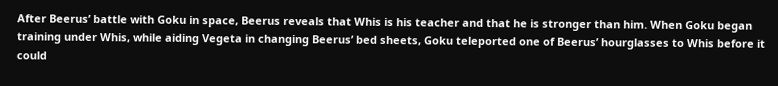After Beerus’ battle with Goku in space, Beerus reveals that Whis is his teacher and that he is stronger than him. When Goku began training under Whis, while aiding Vegeta in changing Beerus’ bed sheets, Goku teleported one of Beerus’ hourglasses to Whis before it could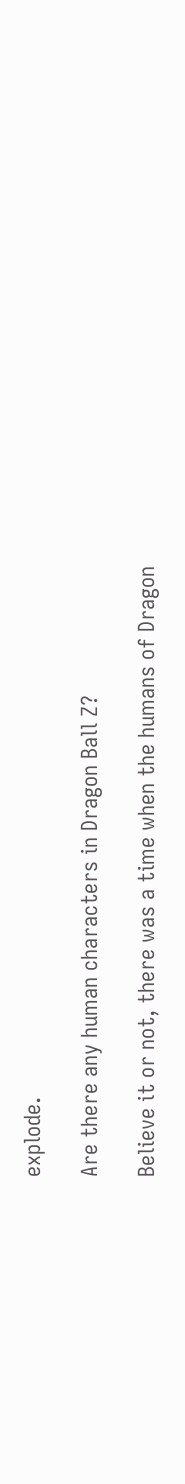explode.

Are there any human characters in Dragon Ball Z?

Believe it or not, there was a time when the humans of Dragon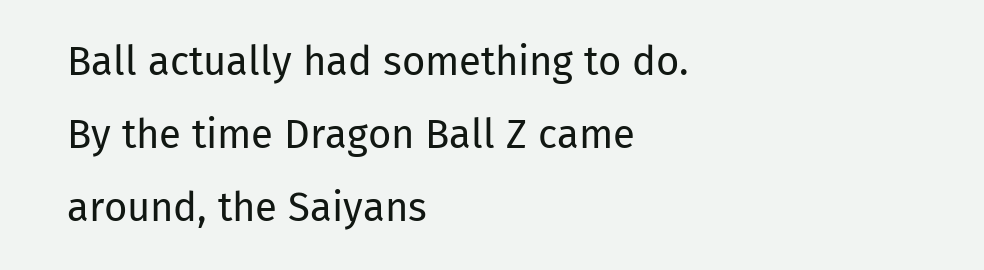Ball actually had something to do. By the time Dragon Ball Z came around, the Saiyans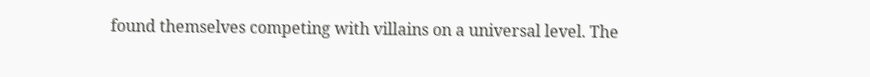found themselves competing with villains on a universal level. The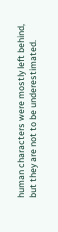human characters were mostly left behind, but they are not to be underestimated.